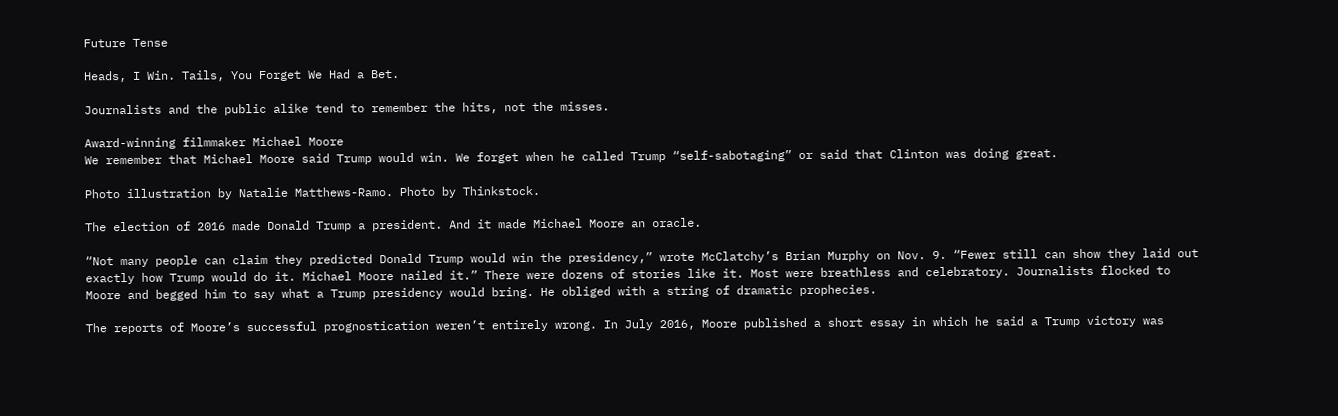Future Tense

Heads, I Win. Tails, You Forget We Had a Bet.

Journalists and the public alike tend to remember the hits, not the misses.

Award-winning filmmaker Michael Moore
We remember that Michael Moore said Trump would win. We forget when he called Trump “self-sabotaging” or said that Clinton was doing great.

Photo illustration by Natalie Matthews-Ramo. Photo by Thinkstock.

The election of 2016 made Donald Trump a president. And it made Michael Moore an oracle.

“Not many people can claim they predicted Donald Trump would win the presidency,” wrote McClatchy’s Brian Murphy on Nov. 9. “Fewer still can show they laid out exactly how Trump would do it. Michael Moore nailed it.” There were dozens of stories like it. Most were breathless and celebratory. Journalists flocked to Moore and begged him to say what a Trump presidency would bring. He obliged with a string of dramatic prophecies.

The reports of Moore’s successful prognostication weren’t entirely wrong. In July 2016, Moore published a short essay in which he said a Trump victory was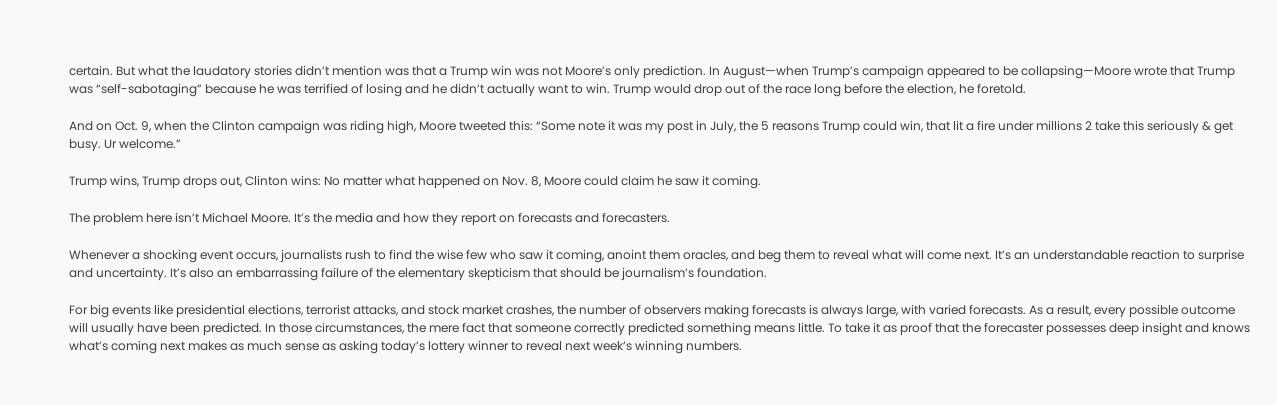certain. But what the laudatory stories didn’t mention was that a Trump win was not Moore’s only prediction. In August—when Trump’s campaign appeared to be collapsing—Moore wrote that Trump was “self-sabotaging” because he was terrified of losing and he didn’t actually want to win. Trump would drop out of the race long before the election, he foretold.

And on Oct. 9, when the Clinton campaign was riding high, Moore tweeted this: “Some note it was my post in July, the 5 reasons Trump could win, that lit a fire under millions 2 take this seriously & get busy. Ur welcome.”

Trump wins, Trump drops out, Clinton wins: No matter what happened on Nov. 8, Moore could claim he saw it coming.

The problem here isn’t Michael Moore. It’s the media and how they report on forecasts and forecasters.

Whenever a shocking event occurs, journalists rush to find the wise few who saw it coming, anoint them oracles, and beg them to reveal what will come next. It’s an understandable reaction to surprise and uncertainty. It’s also an embarrassing failure of the elementary skepticism that should be journalism’s foundation.

For big events like presidential elections, terrorist attacks, and stock market crashes, the number of observers making forecasts is always large, with varied forecasts. As a result, every possible outcome will usually have been predicted. In those circumstances, the mere fact that someone correctly predicted something means little. To take it as proof that the forecaster possesses deep insight and knows what’s coming next makes as much sense as asking today’s lottery winner to reveal next week’s winning numbers.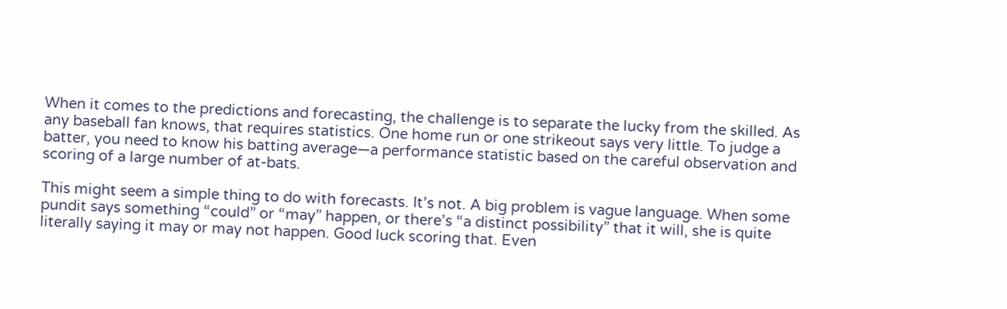When it comes to the predictions and forecasting, the challenge is to separate the lucky from the skilled. As any baseball fan knows, that requires statistics. One home run or one strikeout says very little. To judge a batter, you need to know his batting average—a performance statistic based on the careful observation and scoring of a large number of at-bats.

This might seem a simple thing to do with forecasts. It’s not. A big problem is vague language. When some pundit says something “could” or “may” happen, or there’s “a distinct possibility” that it will, she is quite literally saying it may or may not happen. Good luck scoring that. Even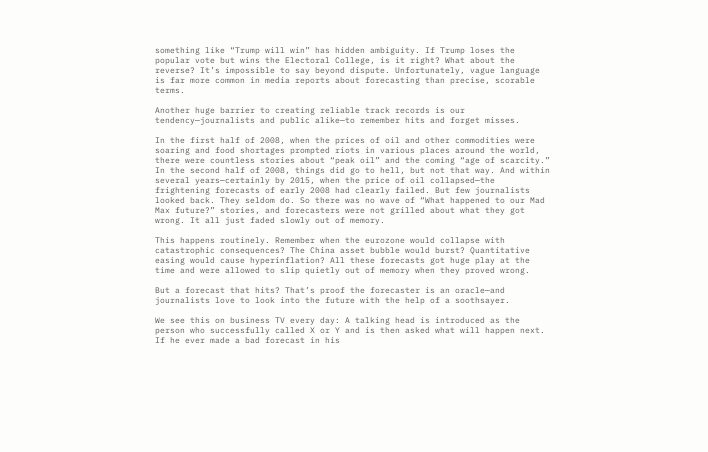something like “Trump will win” has hidden ambiguity. If Trump loses the popular vote but wins the Electoral College, is it right? What about the reverse? It’s impossible to say beyond dispute. Unfortunately, vague language is far more common in media reports about forecasting than precise, scorable terms.

Another huge barrier to creating reliable track records is our tendency—journalists and public alike—to remember hits and forget misses.

In the first half of 2008, when the prices of oil and other commodities were soaring and food shortages prompted riots in various places around the world, there were countless stories about “peak oil” and the coming “age of scarcity.” In the second half of 2008, things did go to hell, but not that way. And within several years—certainly by 2015, when the price of oil collapsed—the frightening forecasts of early 2008 had clearly failed. But few journalists looked back. They seldom do. So there was no wave of “What happened to our Mad Max future?” stories, and forecasters were not grilled about what they got wrong. It all just faded slowly out of memory.

This happens routinely. Remember when the eurozone would collapse with catastrophic consequences? The China asset bubble would burst? Quantitative easing would cause hyperinflation? All these forecasts got huge play at the time and were allowed to slip quietly out of memory when they proved wrong.

But a forecast that hits? That’s proof the forecaster is an oracle—and journalists love to look into the future with the help of a soothsayer.

We see this on business TV every day: A talking head is introduced as the person who successfully called X or Y and is then asked what will happen next. If he ever made a bad forecast in his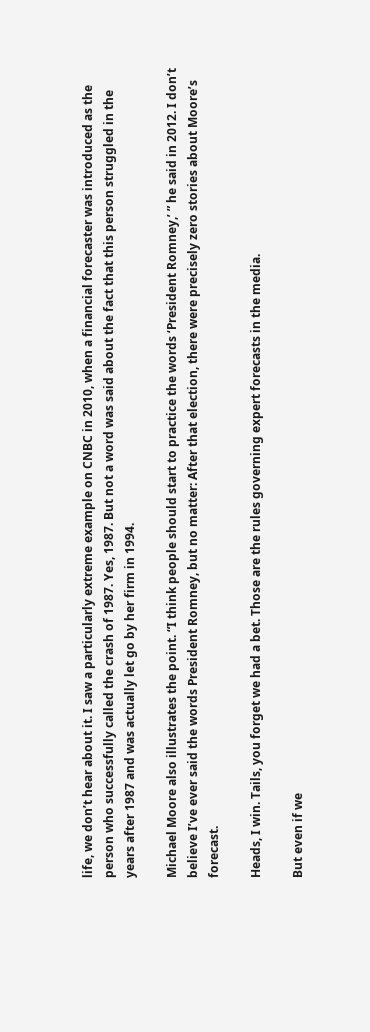life, we don’t hear about it. I saw a particularly extreme example on CNBC in 2010, when a financial forecaster was introduced as the person who successfully called the crash of 1987. Yes, 1987. But not a word was said about the fact that this person struggled in the years after 1987 and was actually let go by her firm in 1994.

Michael Moore also illustrates the point. “I think people should start to practice the words ‘President Romney,’ ” he said in 2012. I don’t believe I’ve ever said the words President Romney, but no matter: After that election, there were precisely zero stories about Moore’s forecast.

Heads, I win. Tails, you forget we had a bet. Those are the rules governing expert forecasts in the media.

But even if we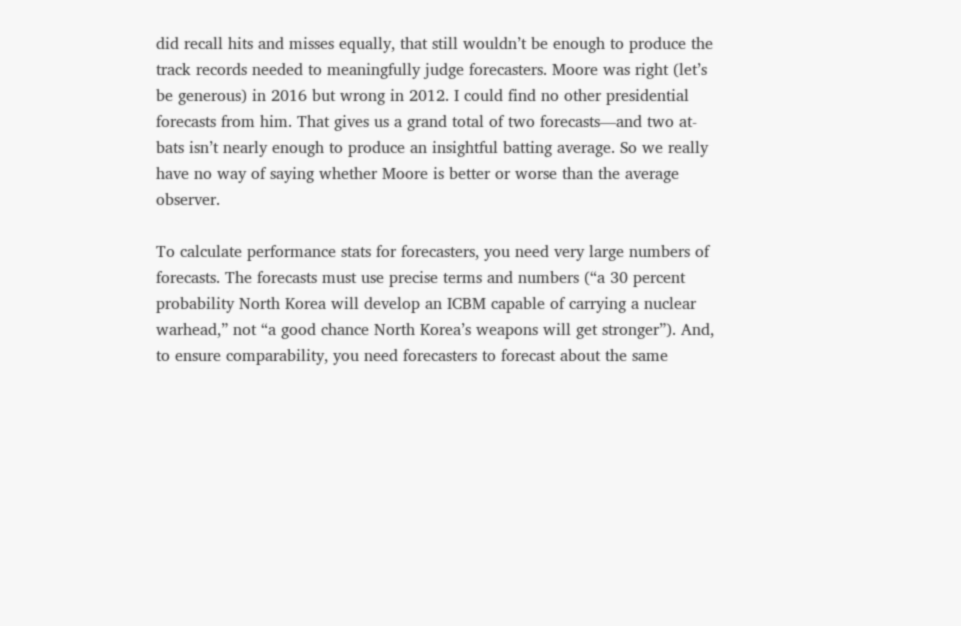did recall hits and misses equally, that still wouldn’t be enough to produce the track records needed to meaningfully judge forecasters. Moore was right (let’s be generous) in 2016 but wrong in 2012. I could find no other presidential forecasts from him. That gives us a grand total of two forecasts—and two at-bats isn’t nearly enough to produce an insightful batting average. So we really have no way of saying whether Moore is better or worse than the average observer.

To calculate performance stats for forecasters, you need very large numbers of forecasts. The forecasts must use precise terms and numbers (“a 30 percent probability North Korea will develop an ICBM capable of carrying a nuclear warhead,” not “a good chance North Korea’s weapons will get stronger”). And, to ensure comparability, you need forecasters to forecast about the same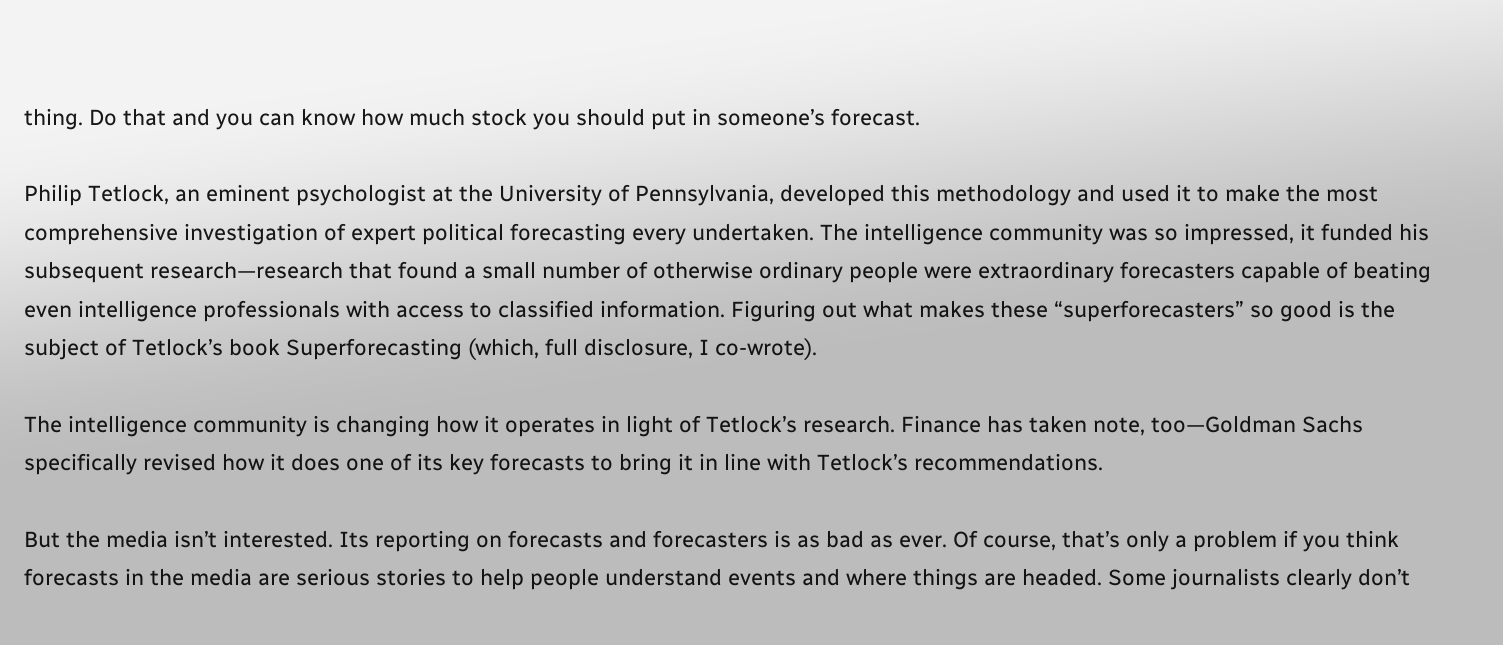thing. Do that and you can know how much stock you should put in someone’s forecast.

Philip Tetlock, an eminent psychologist at the University of Pennsylvania, developed this methodology and used it to make the most comprehensive investigation of expert political forecasting every undertaken. The intelligence community was so impressed, it funded his subsequent research—research that found a small number of otherwise ordinary people were extraordinary forecasters capable of beating even intelligence professionals with access to classified information. Figuring out what makes these “superforecasters” so good is the subject of Tetlock’s book Superforecasting (which, full disclosure, I co-wrote).

The intelligence community is changing how it operates in light of Tetlock’s research. Finance has taken note, too—Goldman Sachs specifically revised how it does one of its key forecasts to bring it in line with Tetlock’s recommendations.

But the media isn’t interested. Its reporting on forecasts and forecasters is as bad as ever. Of course, that’s only a problem if you think forecasts in the media are serious stories to help people understand events and where things are headed. Some journalists clearly don’t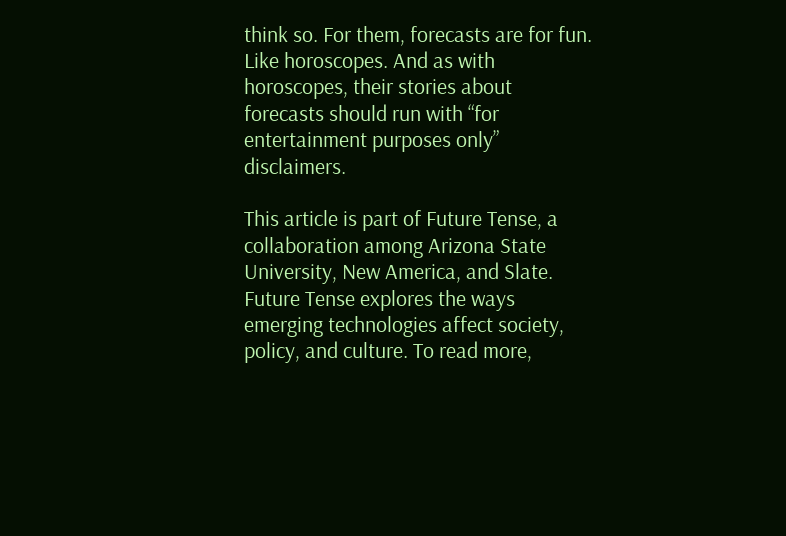think so. For them, forecasts are for fun. Like horoscopes. And as with horoscopes, their stories about forecasts should run with “for entertainment purposes only” disclaimers.

This article is part of Future Tense, a collaboration among Arizona State University, New America, and Slate. Future Tense explores the ways emerging technologies affect society, policy, and culture. To read more,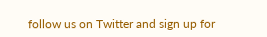follow us on Twitter and sign up for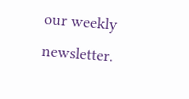our weekly newsletter.